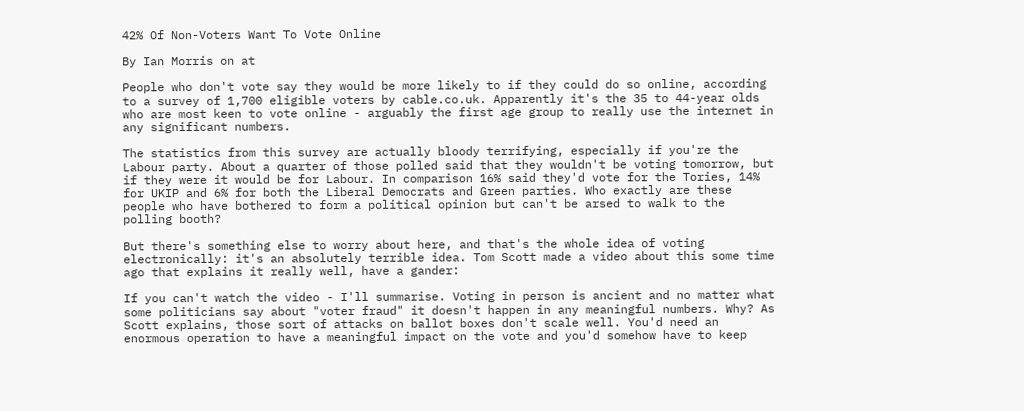42% Of Non-Voters Want To Vote Online

By Ian Morris on at

People who don't vote say they would be more likely to if they could do so online, according to a survey of 1,700 eligible voters by cable.co.uk. Apparently it's the 35 to 44-year olds who are most keen to vote online - arguably the first age group to really use the internet in any significant numbers.

The statistics from this survey are actually bloody terrifying, especially if you're the Labour party. About a quarter of those polled said that they wouldn't be voting tomorrow, but if they were it would be for Labour. In comparison 16% said they'd vote for the Tories, 14% for UKIP and 6% for both the Liberal Democrats and Green parties. Who exactly are these people who have bothered to form a political opinion but can't be arsed to walk to the polling booth?

But there's something else to worry about here, and that's the whole idea of voting electronically: it's an absolutely terrible idea. Tom Scott made a video about this some time ago that explains it really well, have a gander:

If you can't watch the video - I'll summarise. Voting in person is ancient and no matter what some politicians say about "voter fraud" it doesn't happen in any meaningful numbers. Why? As Scott explains, those sort of attacks on ballot boxes don't scale well. You'd need an enormous operation to have a meaningful impact on the vote and you'd somehow have to keep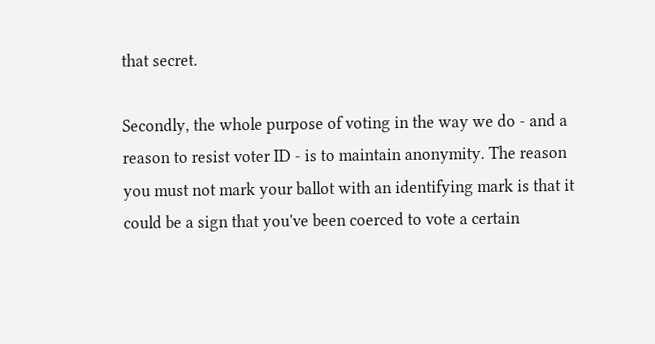that secret.

Secondly, the whole purpose of voting in the way we do - and a reason to resist voter ID - is to maintain anonymity. The reason you must not mark your ballot with an identifying mark is that it could be a sign that you've been coerced to vote a certain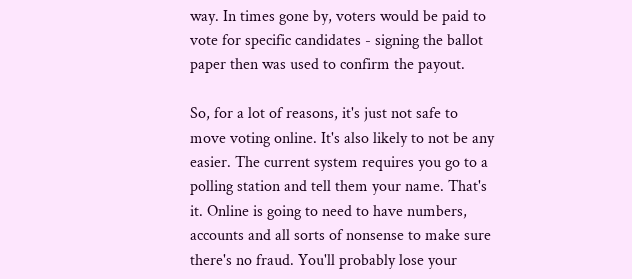way. In times gone by, voters would be paid to vote for specific candidates - signing the ballot paper then was used to confirm the payout.

So, for a lot of reasons, it's just not safe to move voting online. It's also likely to not be any easier. The current system requires you go to a polling station and tell them your name. That's it. Online is going to need to have numbers, accounts and all sorts of nonsense to make sure there's no fraud. You'll probably lose your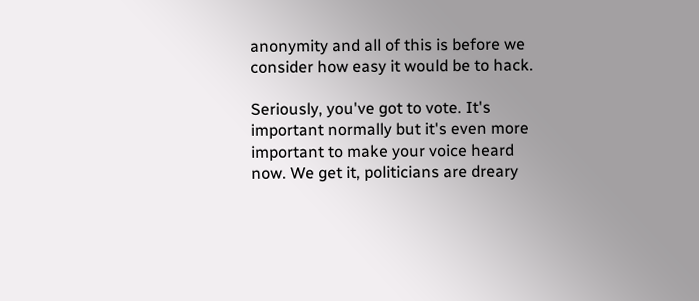anonymity and all of this is before we consider how easy it would be to hack.

Seriously, you've got to vote. It's important normally but it's even more important to make your voice heard now. We get it, politicians are dreary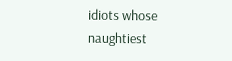idiots whose naughtiest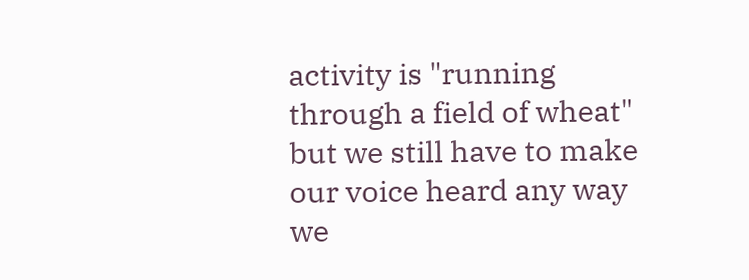activity is "running through a field of wheat" but we still have to make our voice heard any way we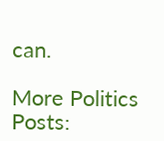can.

More Politics Posts: